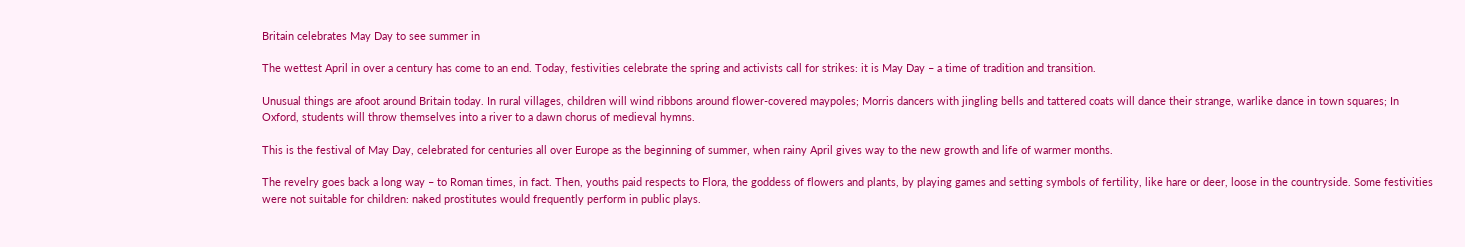Britain celebrates May Day to see summer in

The wettest April in over a century has come to an end. Today, festivities celebrate the spring and activists call for strikes: it is May Day – a time of tradition and transition.

Unusual things are afoot around Britain today. In rural villages, children will wind ribbons around flower-covered maypoles; Morris dancers with jingling bells and tattered coats will dance their strange, warlike dance in town squares; In Oxford, students will throw themselves into a river to a dawn chorus of medieval hymns.

This is the festival of May Day, celebrated for centuries all over Europe as the beginning of summer, when rainy April gives way to the new growth and life of warmer months.

The revelry goes back a long way – to Roman times, in fact. Then, youths paid respects to Flora, the goddess of flowers and plants, by playing games and setting symbols of fertility, like hare or deer, loose in the countryside. Some festivities were not suitable for children: naked prostitutes would frequently perform in public plays.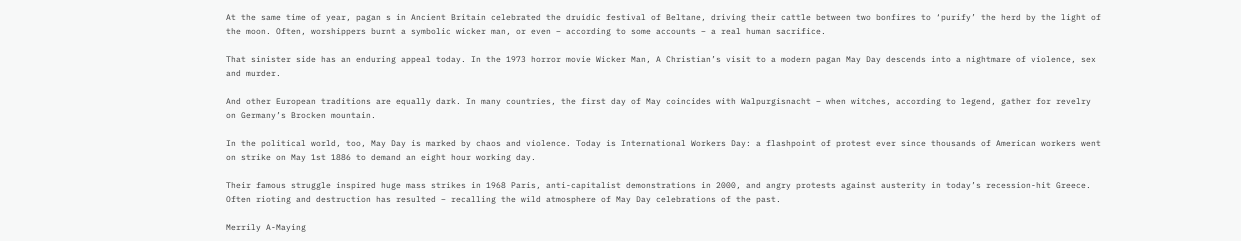At the same time of year, pagan s in Ancient Britain celebrated the druidic festival of Beltane, driving their cattle between two bonfires to ‘purify’ the herd by the light of the moon. Often, worshippers burnt a symbolic wicker man, or even – according to some accounts – a real human sacrifice.

That sinister side has an enduring appeal today. In the 1973 horror movie Wicker Man, A Christian’s visit to a modern pagan May Day descends into a nightmare of violence, sex and murder.

And other European traditions are equally dark. In many countries, the first day of May coincides with Walpurgisnacht – when witches, according to legend, gather for revelry on Germany’s Brocken mountain.

In the political world, too, May Day is marked by chaos and violence. Today is International Workers Day: a flashpoint of protest ever since thousands of American workers went on strike on May 1st 1886 to demand an eight hour working day.

Their famous struggle inspired huge mass strikes in 1968 Paris, anti-capitalist demonstrations in 2000, and angry protests against austerity in today’s recession-hit Greece. Often rioting and destruction has resulted – recalling the wild atmosphere of May Day celebrations of the past.

Merrily A-Maying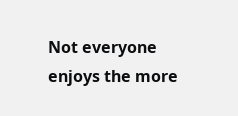Not everyone enjoys the more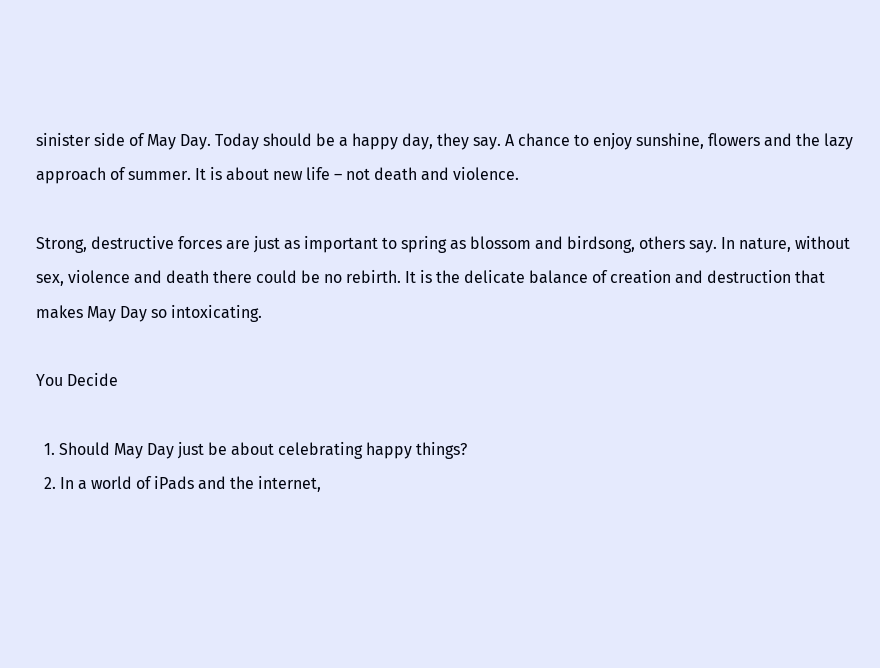sinister side of May Day. Today should be a happy day, they say. A chance to enjoy sunshine, flowers and the lazy approach of summer. It is about new life – not death and violence.

Strong, destructive forces are just as important to spring as blossom and birdsong, others say. In nature, without sex, violence and death there could be no rebirth. It is the delicate balance of creation and destruction that makes May Day so intoxicating.

You Decide

  1. Should May Day just be about celebrating happy things?
  2. In a world of iPads and the internet,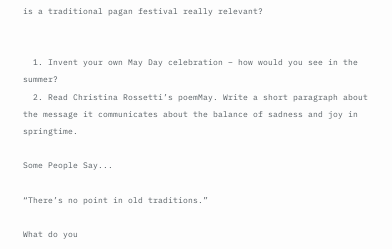is a traditional pagan festival really relevant?


  1. Invent your own May Day celebration – how would you see in the summer?
  2. Read Christina Rossetti’s poemMay. Write a short paragraph about the message it communicates about the balance of sadness and joy in springtime.

Some People Say...

“There’s no point in old traditions.”

What do you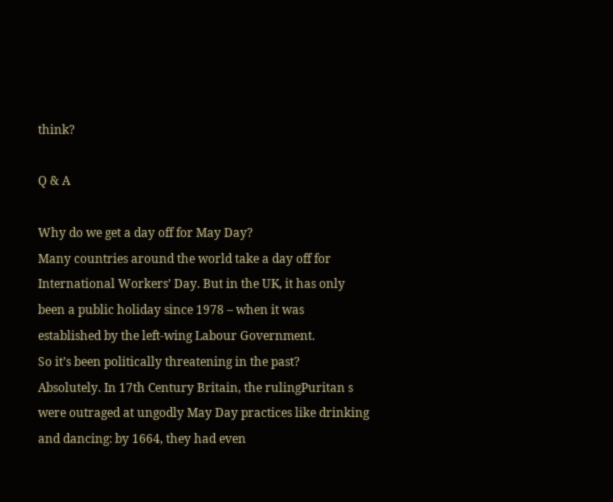think?

Q & A

Why do we get a day off for May Day?
Many countries around the world take a day off for International Workers’ Day. But in the UK, it has only been a public holiday since 1978 – when it was established by the left-wing Labour Government.
So it’s been politically threatening in the past?
Absolutely. In 17th Century Britain, the rulingPuritan s were outraged at ungodly May Day practices like drinking and dancing: by 1664, they had even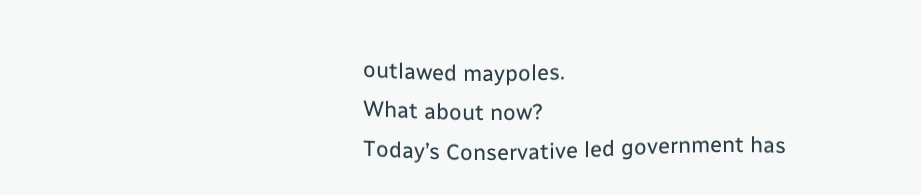outlawed maypoles.
What about now?
Today’s Conservative led government has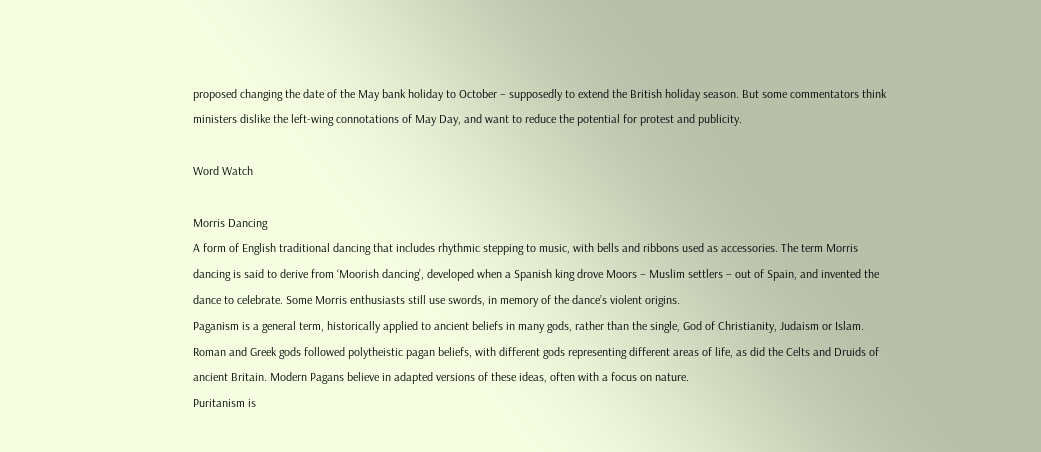proposed changing the date of the May bank holiday to October – supposedly to extend the British holiday season. But some commentators think ministers dislike the left-wing connotations of May Day, and want to reduce the potential for protest and publicity.

Word Watch

Morris Dancing
A form of English traditional dancing that includes rhythmic stepping to music, with bells and ribbons used as accessories. The term Morris dancing is said to derive from ‘Moorish dancing’, developed when a Spanish king drove Moors – Muslim settlers – out of Spain, and invented the dance to celebrate. Some Morris enthusiasts still use swords, in memory of the dance’s violent origins.
Paganism is a general term, historically applied to ancient beliefs in many gods, rather than the single, God of Christianity, Judaism or Islam. Roman and Greek gods followed polytheistic pagan beliefs, with different gods representing different areas of life, as did the Celts and Druids of ancient Britain. Modern Pagans believe in adapted versions of these ideas, often with a focus on nature.
Puritanism is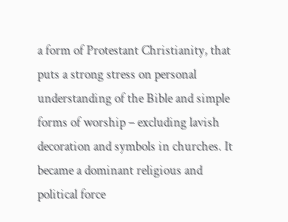a form of Protestant Christianity, that puts a strong stress on personal understanding of the Bible and simple forms of worship – excluding lavish decoration and symbols in churches. It became a dominant religious and political force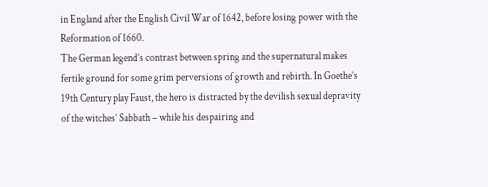in England after the English Civil War of 1642, before losing power with the Reformation of 1660.
The German legend’s contrast between spring and the supernatural makes fertile ground for some grim perversions of growth and rebirth. In Goethe’s 19th Century play Faust, the hero is distracted by the devilish sexual depravity of the witches’ Sabbath – while his despairing and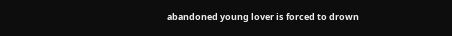abandoned young lover is forced to drown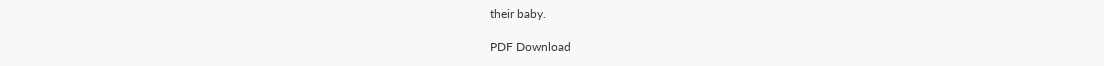their baby.

PDF Download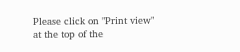Please click on "Print view" at the top of the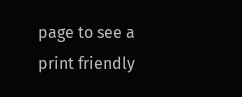page to see a print friendly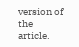version of the article.